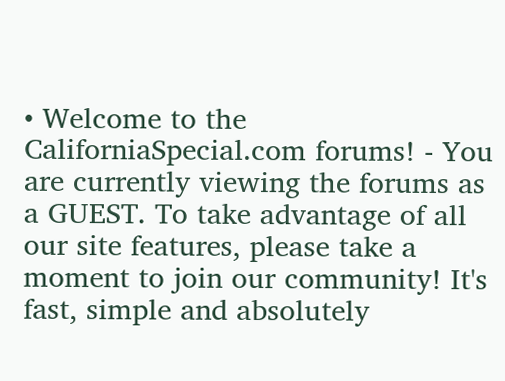• Welcome to the CaliforniaSpecial.com forums! - You are currently viewing the forums as a GUEST. To take advantage of all our site features, please take a moment to join our community! It's fast, simple and absolutely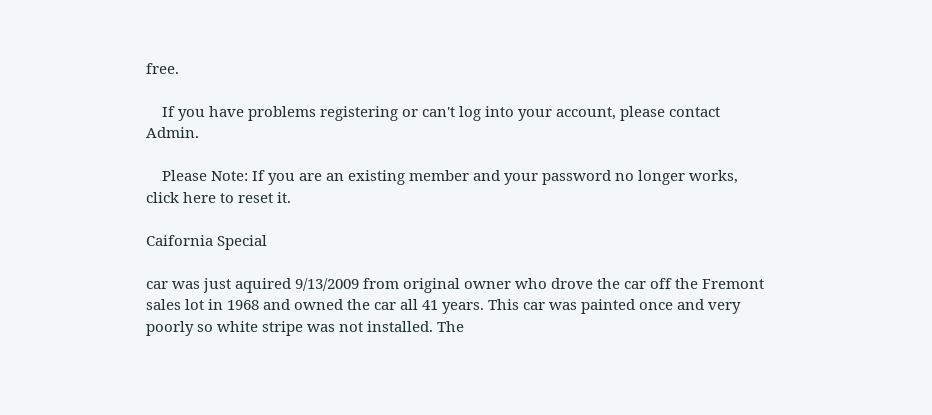free.

    If you have problems registering or can't log into your account, please contact Admin.

    Please Note: If you are an existing member and your password no longer works, click here to reset it.

Caifornia Special

car was just aquired 9/13/2009 from original owner who drove the car off the Fremont sales lot in 1968 and owned the car all 41 years. This car was painted once and very poorly so white stripe was not installed. The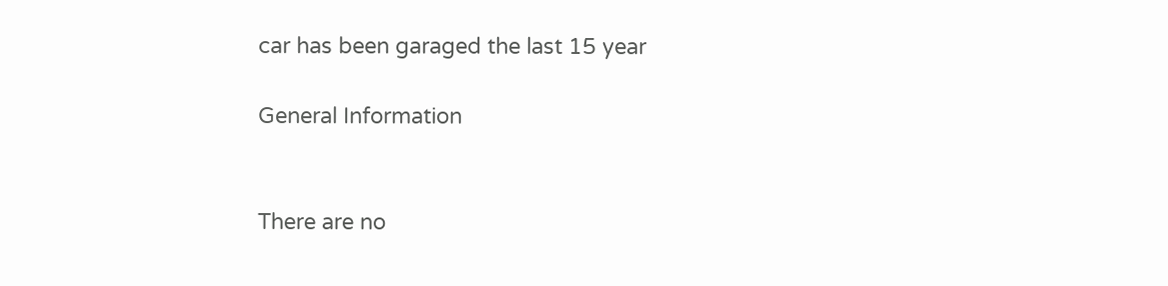car has been garaged the last 15 year

General Information


There are no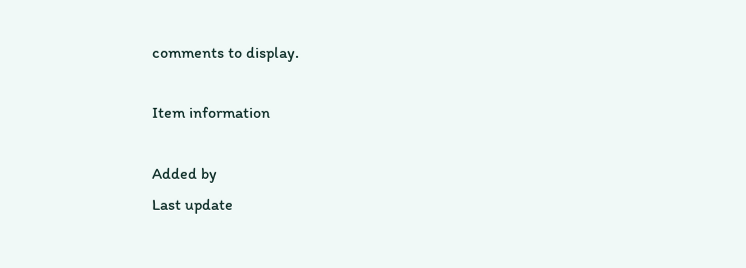comments to display.

Item information

Added by
Last update